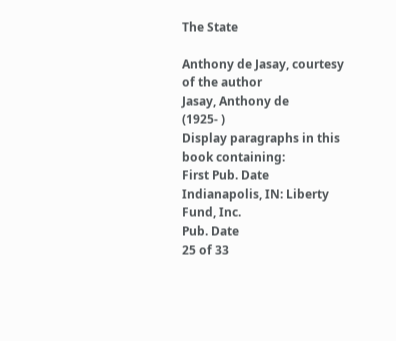The State

Anthony de Jasay, courtesy of the author
Jasay, Anthony de
(1925- )
Display paragraphs in this book containing:
First Pub. Date
Indianapolis, IN: Liberty Fund, Inc.
Pub. Date
25 of 33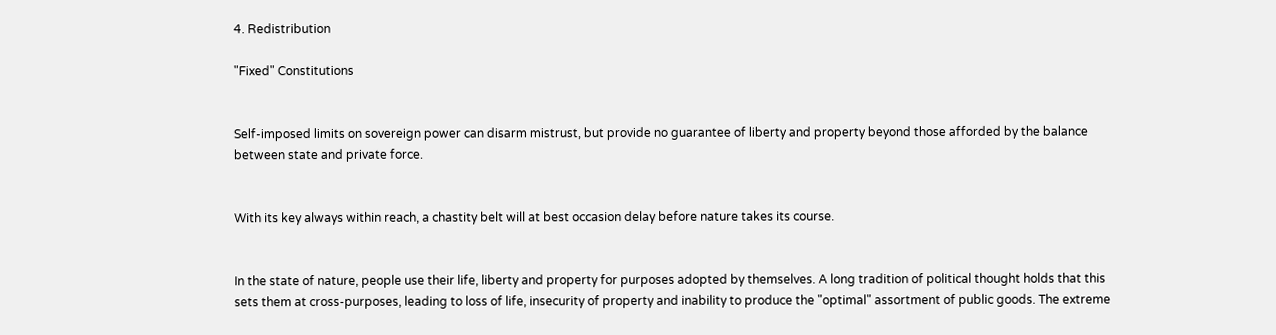4. Redistribution

"Fixed" Constitutions


Self-imposed limits on sovereign power can disarm mistrust, but provide no guarantee of liberty and property beyond those afforded by the balance between state and private force.


With its key always within reach, a chastity belt will at best occasion delay before nature takes its course.


In the state of nature, people use their life, liberty and property for purposes adopted by themselves. A long tradition of political thought holds that this sets them at cross-purposes, leading to loss of life, insecurity of property and inability to produce the "optimal" assortment of public goods. The extreme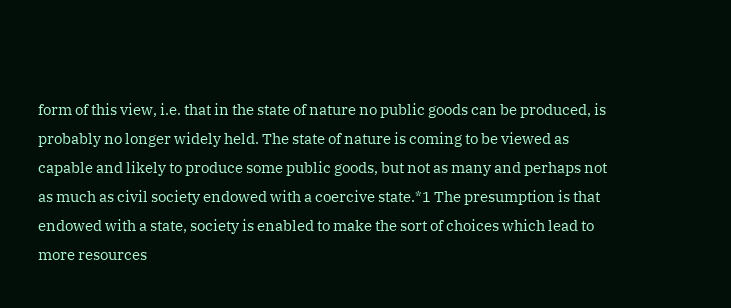form of this view, i.e. that in the state of nature no public goods can be produced, is probably no longer widely held. The state of nature is coming to be viewed as capable and likely to produce some public goods, but not as many and perhaps not as much as civil society endowed with a coercive state.*1 The presumption is that endowed with a state, society is enabled to make the sort of choices which lead to more resources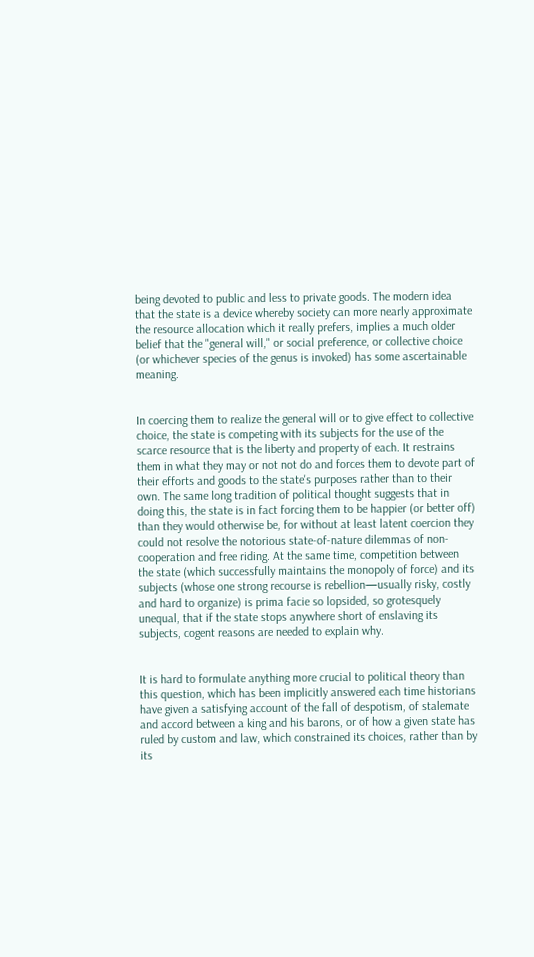being devoted to public and less to private goods. The modern idea that the state is a device whereby society can more nearly approximate the resource allocation which it really prefers, implies a much older belief that the "general will," or social preference, or collective choice (or whichever species of the genus is invoked) has some ascertainable meaning.


In coercing them to realize the general will or to give effect to collective choice, the state is competing with its subjects for the use of the scarce resource that is the liberty and property of each. It restrains them in what they may or not not do and forces them to devote part of their efforts and goods to the state's purposes rather than to their own. The same long tradition of political thought suggests that in doing this, the state is in fact forcing them to be happier (or better off) than they would otherwise be, for without at least latent coercion they could not resolve the notorious state-of-nature dilemmas of non-cooperation and free riding. At the same time, competition between the state (which successfully maintains the monopoly of force) and its subjects (whose one strong recourse is rebellion—usually risky, costly and hard to organize) is prima facie so lopsided, so grotesquely unequal, that if the state stops anywhere short of enslaving its subjects, cogent reasons are needed to explain why.


It is hard to formulate anything more crucial to political theory than this question, which has been implicitly answered each time historians have given a satisfying account of the fall of despotism, of stalemate and accord between a king and his barons, or of how a given state has ruled by custom and law, which constrained its choices, rather than by its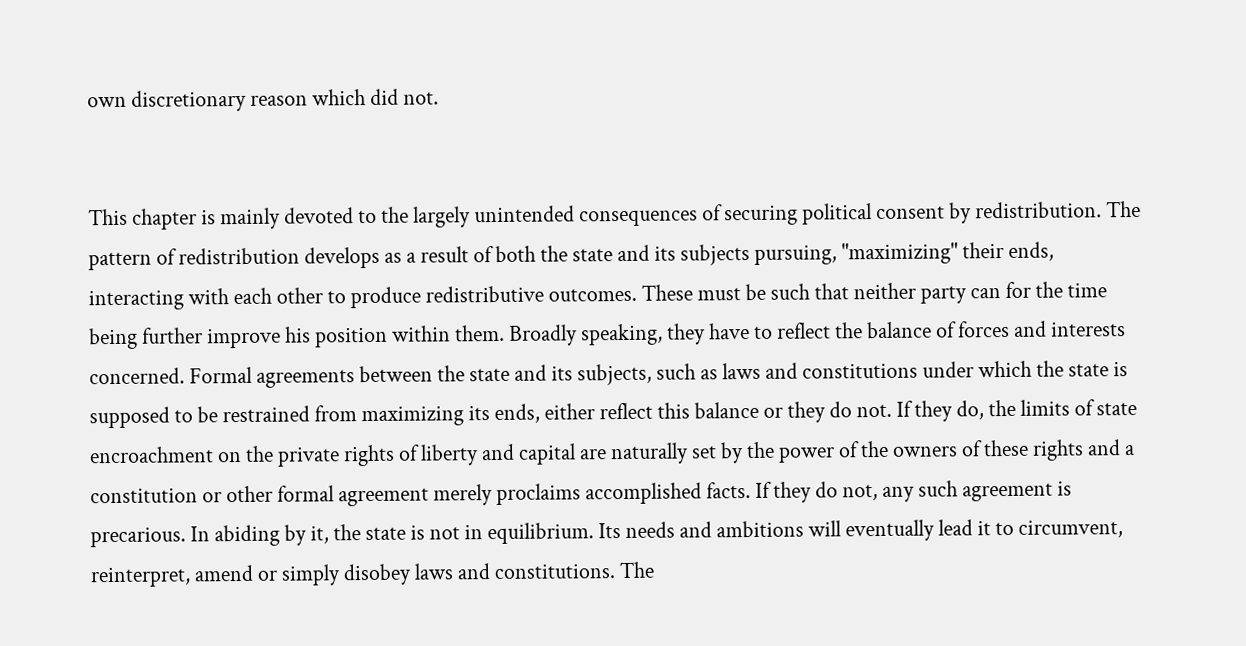own discretionary reason which did not.


This chapter is mainly devoted to the largely unintended consequences of securing political consent by redistribution. The pattern of redistribution develops as a result of both the state and its subjects pursuing, "maximizing" their ends, interacting with each other to produce redistributive outcomes. These must be such that neither party can for the time being further improve his position within them. Broadly speaking, they have to reflect the balance of forces and interests concerned. Formal agreements between the state and its subjects, such as laws and constitutions under which the state is supposed to be restrained from maximizing its ends, either reflect this balance or they do not. If they do, the limits of state encroachment on the private rights of liberty and capital are naturally set by the power of the owners of these rights and a constitution or other formal agreement merely proclaims accomplished facts. If they do not, any such agreement is precarious. In abiding by it, the state is not in equilibrium. Its needs and ambitions will eventually lead it to circumvent, reinterpret, amend or simply disobey laws and constitutions. The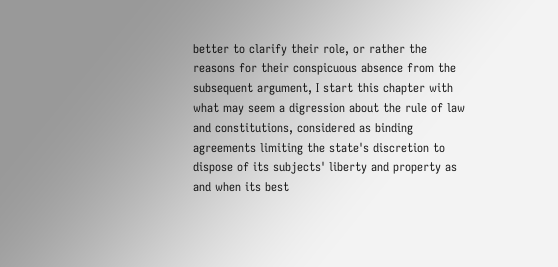better to clarify their role, or rather the reasons for their conspicuous absence from the subsequent argument, I start this chapter with what may seem a digression about the rule of law and constitutions, considered as binding agreements limiting the state's discretion to dispose of its subjects' liberty and property as and when its best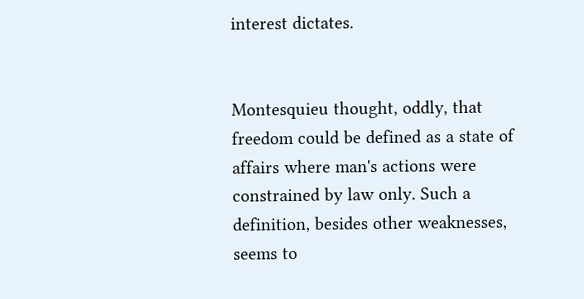interest dictates.


Montesquieu thought, oddly, that freedom could be defined as a state of affairs where man's actions were constrained by law only. Such a definition, besides other weaknesses, seems to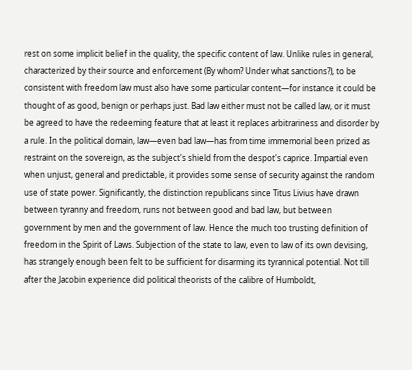rest on some implicit belief in the quality, the specific content of law. Unlike rules in general, characterized by their source and enforcement (By whom? Under what sanctions?), to be consistent with freedom law must also have some particular content—for instance it could be thought of as good, benign or perhaps just. Bad law either must not be called law, or it must be agreed to have the redeeming feature that at least it replaces arbitrariness and disorder by a rule. In the political domain, law—even bad law—has from time immemorial been prized as restraint on the sovereign, as the subject's shield from the despot's caprice. Impartial even when unjust, general and predictable, it provides some sense of security against the random use of state power. Significantly, the distinction republicans since Titus Livius have drawn between tyranny and freedom, runs not between good and bad law, but between government by men and the government of law. Hence the much too trusting definition of freedom in the Spirit of Laws. Subjection of the state to law, even to law of its own devising, has strangely enough been felt to be sufficient for disarming its tyrannical potential. Not till after the Jacobin experience did political theorists of the calibre of Humboldt,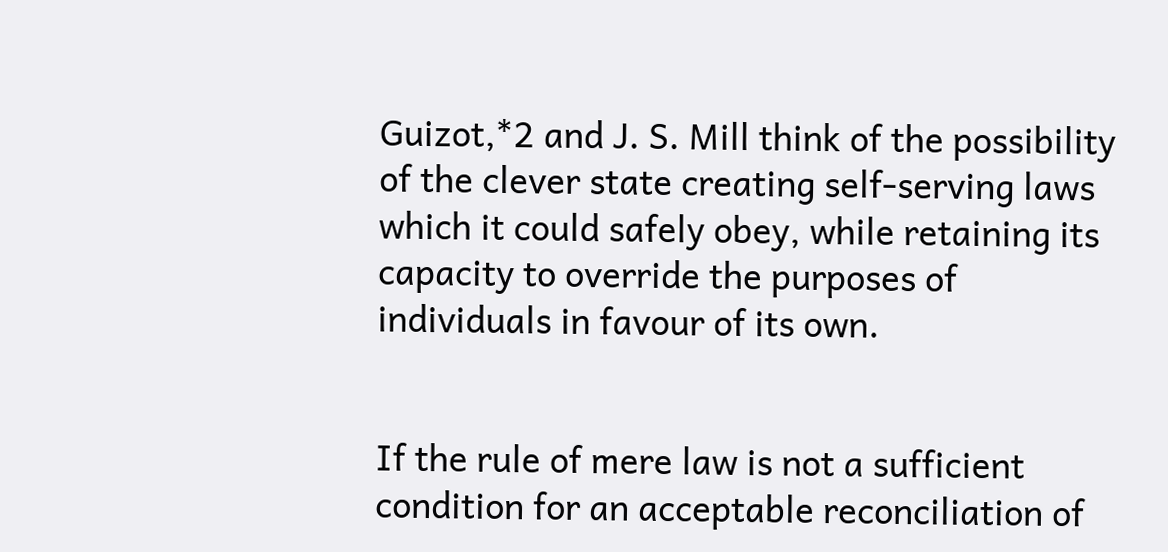Guizot,*2 and J. S. Mill think of the possibility of the clever state creating self-serving laws which it could safely obey, while retaining its capacity to override the purposes of individuals in favour of its own.


If the rule of mere law is not a sufficient condition for an acceptable reconciliation of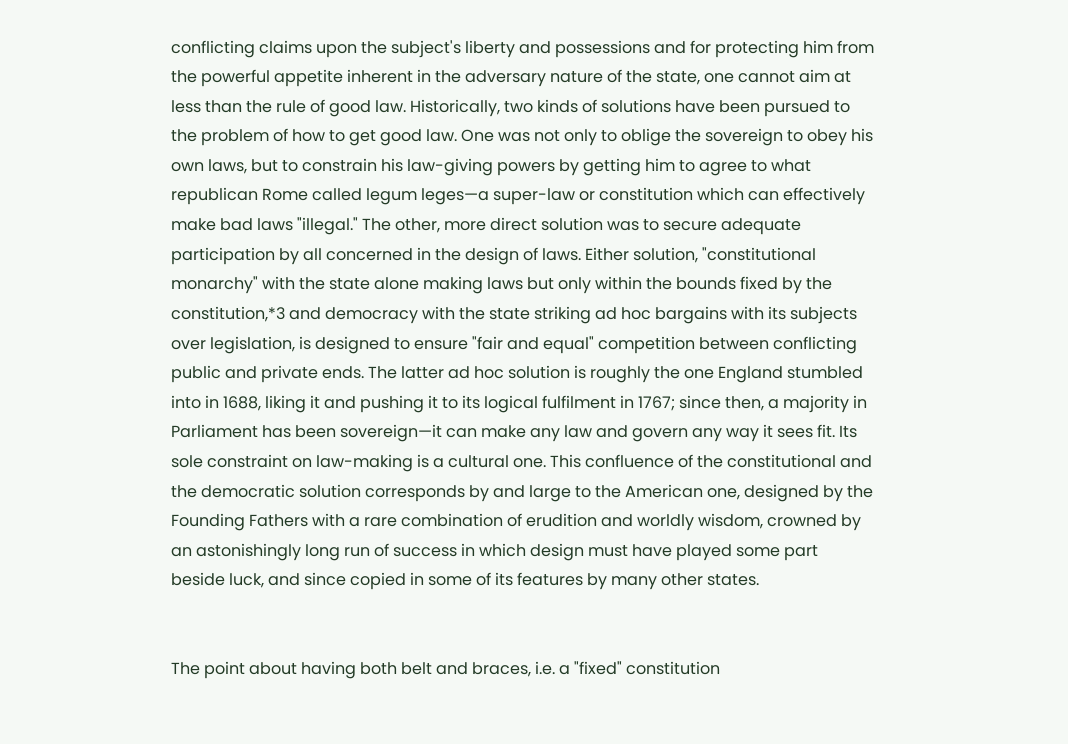conflicting claims upon the subject's liberty and possessions and for protecting him from the powerful appetite inherent in the adversary nature of the state, one cannot aim at less than the rule of good law. Historically, two kinds of solutions have been pursued to the problem of how to get good law. One was not only to oblige the sovereign to obey his own laws, but to constrain his law-giving powers by getting him to agree to what republican Rome called legum leges—a super-law or constitution which can effectively make bad laws "illegal." The other, more direct solution was to secure adequate participation by all concerned in the design of laws. Either solution, "constitutional monarchy" with the state alone making laws but only within the bounds fixed by the constitution,*3 and democracy with the state striking ad hoc bargains with its subjects over legislation, is designed to ensure "fair and equal" competition between conflicting public and private ends. The latter ad hoc solution is roughly the one England stumbled into in 1688, liking it and pushing it to its logical fulfilment in 1767; since then, a majority in Parliament has been sovereign—it can make any law and govern any way it sees fit. Its sole constraint on law-making is a cultural one. This confluence of the constitutional and the democratic solution corresponds by and large to the American one, designed by the Founding Fathers with a rare combination of erudition and worldly wisdom, crowned by an astonishingly long run of success in which design must have played some part beside luck, and since copied in some of its features by many other states.


The point about having both belt and braces, i.e. a "fixed" constitution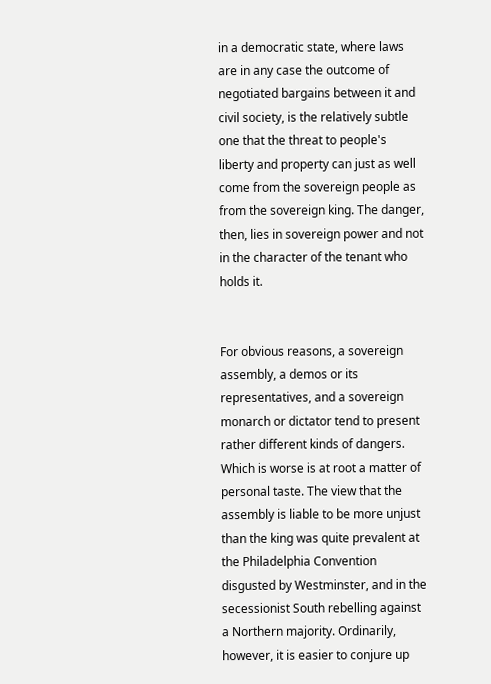in a democratic state, where laws are in any case the outcome of negotiated bargains between it and civil society, is the relatively subtle one that the threat to people's liberty and property can just as well come from the sovereign people as from the sovereign king. The danger, then, lies in sovereign power and not in the character of the tenant who holds it.


For obvious reasons, a sovereign assembly, a demos or its representatives, and a sovereign monarch or dictator tend to present rather different kinds of dangers. Which is worse is at root a matter of personal taste. The view that the assembly is liable to be more unjust than the king was quite prevalent at the Philadelphia Convention disgusted by Westminster, and in the secessionist South rebelling against a Northern majority. Ordinarily, however, it is easier to conjure up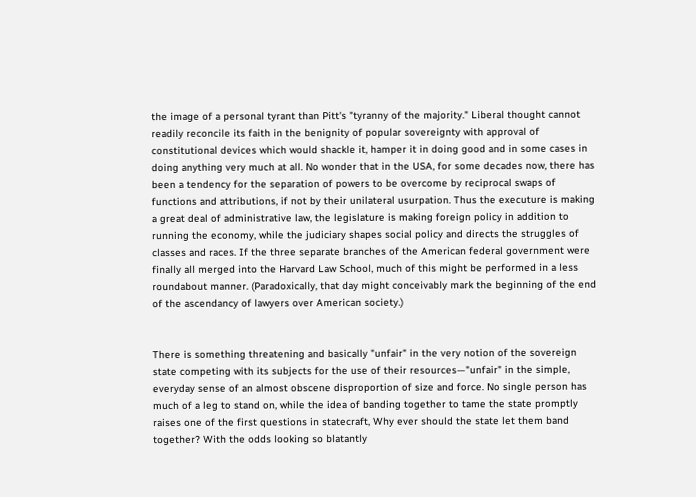the image of a personal tyrant than Pitt's "tyranny of the majority." Liberal thought cannot readily reconcile its faith in the benignity of popular sovereignty with approval of constitutional devices which would shackle it, hamper it in doing good and in some cases in doing anything very much at all. No wonder that in the USA, for some decades now, there has been a tendency for the separation of powers to be overcome by reciprocal swaps of functions and attributions, if not by their unilateral usurpation. Thus the executure is making a great deal of administrative law, the legislature is making foreign policy in addition to running the economy, while the judiciary shapes social policy and directs the struggles of classes and races. If the three separate branches of the American federal government were finally all merged into the Harvard Law School, much of this might be performed in a less roundabout manner. (Paradoxically, that day might conceivably mark the beginning of the end of the ascendancy of lawyers over American society.)


There is something threatening and basically "unfair" in the very notion of the sovereign state competing with its subjects for the use of their resources—"unfair" in the simple, everyday sense of an almost obscene disproportion of size and force. No single person has much of a leg to stand on, while the idea of banding together to tame the state promptly raises one of the first questions in statecraft, Why ever should the state let them band together? With the odds looking so blatantly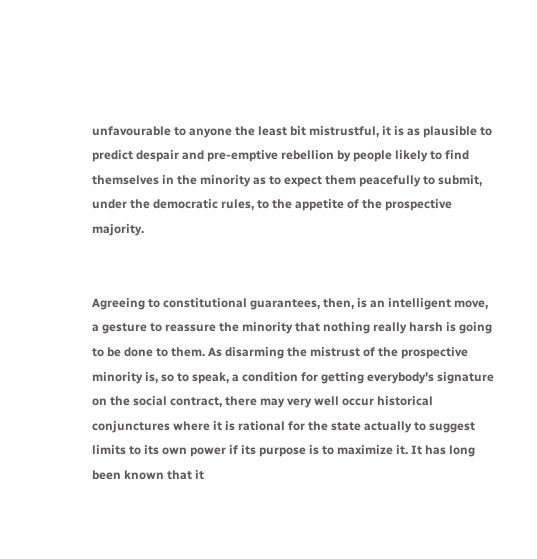unfavourable to anyone the least bit mistrustful, it is as plausible to predict despair and pre-emptive rebellion by people likely to find themselves in the minority as to expect them peacefully to submit, under the democratic rules, to the appetite of the prospective majority.


Agreeing to constitutional guarantees, then, is an intelligent move, a gesture to reassure the minority that nothing really harsh is going to be done to them. As disarming the mistrust of the prospective minority is, so to speak, a condition for getting everybody's signature on the social contract, there may very well occur historical conjunctures where it is rational for the state actually to suggest limits to its own power if its purpose is to maximize it. It has long been known that it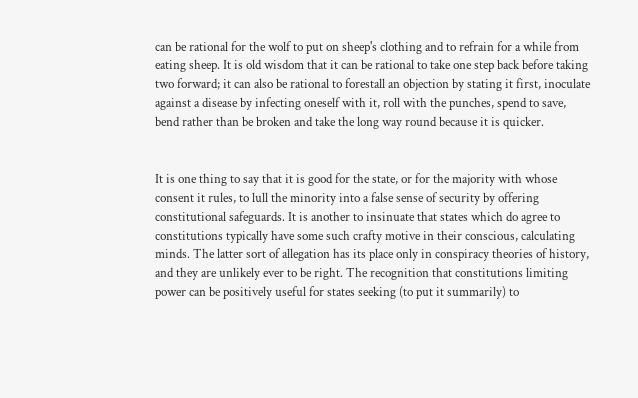can be rational for the wolf to put on sheep's clothing and to refrain for a while from eating sheep. It is old wisdom that it can be rational to take one step back before taking two forward; it can also be rational to forestall an objection by stating it first, inoculate against a disease by infecting oneself with it, roll with the punches, spend to save, bend rather than be broken and take the long way round because it is quicker.


It is one thing to say that it is good for the state, or for the majority with whose consent it rules, to lull the minority into a false sense of security by offering constitutional safeguards. It is another to insinuate that states which do agree to constitutions typically have some such crafty motive in their conscious, calculating minds. The latter sort of allegation has its place only in conspiracy theories of history, and they are unlikely ever to be right. The recognition that constitutions limiting power can be positively useful for states seeking (to put it summarily) to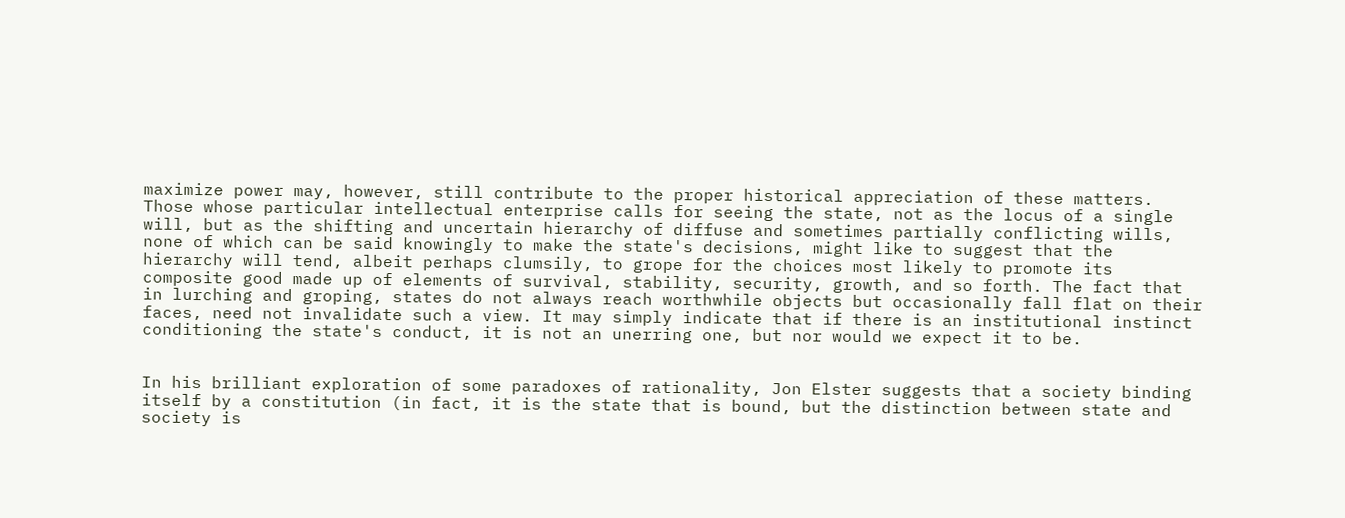maximize power may, however, still contribute to the proper historical appreciation of these matters. Those whose particular intellectual enterprise calls for seeing the state, not as the locus of a single will, but as the shifting and uncertain hierarchy of diffuse and sometimes partially conflicting wills, none of which can be said knowingly to make the state's decisions, might like to suggest that the hierarchy will tend, albeit perhaps clumsily, to grope for the choices most likely to promote its composite good made up of elements of survival, stability, security, growth, and so forth. The fact that in lurching and groping, states do not always reach worthwhile objects but occasionally fall flat on their faces, need not invalidate such a view. It may simply indicate that if there is an institutional instinct conditioning the state's conduct, it is not an unerring one, but nor would we expect it to be.


In his brilliant exploration of some paradoxes of rationality, Jon Elster suggests that a society binding itself by a constitution (in fact, it is the state that is bound, but the distinction between state and society is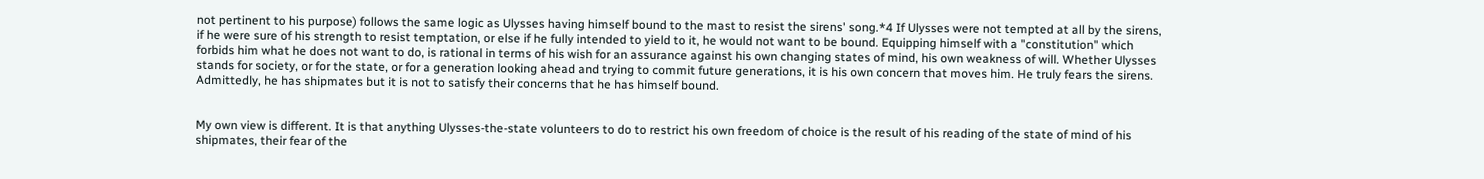not pertinent to his purpose) follows the same logic as Ulysses having himself bound to the mast to resist the sirens' song.*4 If Ulysses were not tempted at all by the sirens, if he were sure of his strength to resist temptation, or else if he fully intended to yield to it, he would not want to be bound. Equipping himself with a "constitution" which forbids him what he does not want to do, is rational in terms of his wish for an assurance against his own changing states of mind, his own weakness of will. Whether Ulysses stands for society, or for the state, or for a generation looking ahead and trying to commit future generations, it is his own concern that moves him. He truly fears the sirens. Admittedly, he has shipmates but it is not to satisfy their concerns that he has himself bound.


My own view is different. It is that anything Ulysses-the-state volunteers to do to restrict his own freedom of choice is the result of his reading of the state of mind of his shipmates, their fear of the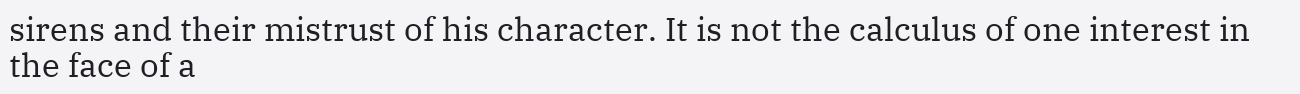sirens and their mistrust of his character. It is not the calculus of one interest in the face of a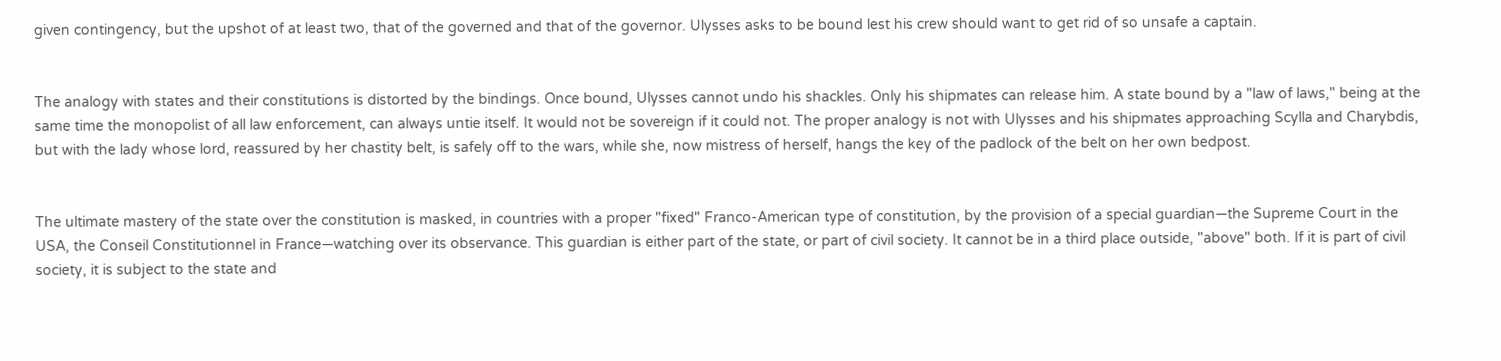given contingency, but the upshot of at least two, that of the governed and that of the governor. Ulysses asks to be bound lest his crew should want to get rid of so unsafe a captain.


The analogy with states and their constitutions is distorted by the bindings. Once bound, Ulysses cannot undo his shackles. Only his shipmates can release him. A state bound by a "law of laws," being at the same time the monopolist of all law enforcement, can always untie itself. It would not be sovereign if it could not. The proper analogy is not with Ulysses and his shipmates approaching Scylla and Charybdis, but with the lady whose lord, reassured by her chastity belt, is safely off to the wars, while she, now mistress of herself, hangs the key of the padlock of the belt on her own bedpost.


The ultimate mastery of the state over the constitution is masked, in countries with a proper "fixed" Franco-American type of constitution, by the provision of a special guardian—the Supreme Court in the USA, the Conseil Constitutionnel in France—watching over its observance. This guardian is either part of the state, or part of civil society. It cannot be in a third place outside, "above" both. If it is part of civil society, it is subject to the state and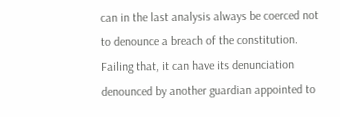can in the last analysis always be coerced not to denounce a breach of the constitution. Failing that, it can have its denunciation denounced by another guardian appointed to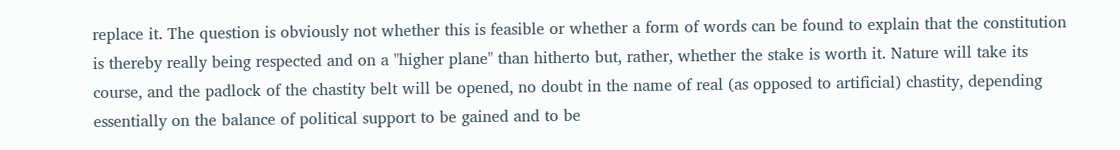replace it. The question is obviously not whether this is feasible or whether a form of words can be found to explain that the constitution is thereby really being respected and on a "higher plane" than hitherto but, rather, whether the stake is worth it. Nature will take its course, and the padlock of the chastity belt will be opened, no doubt in the name of real (as opposed to artificial) chastity, depending essentially on the balance of political support to be gained and to be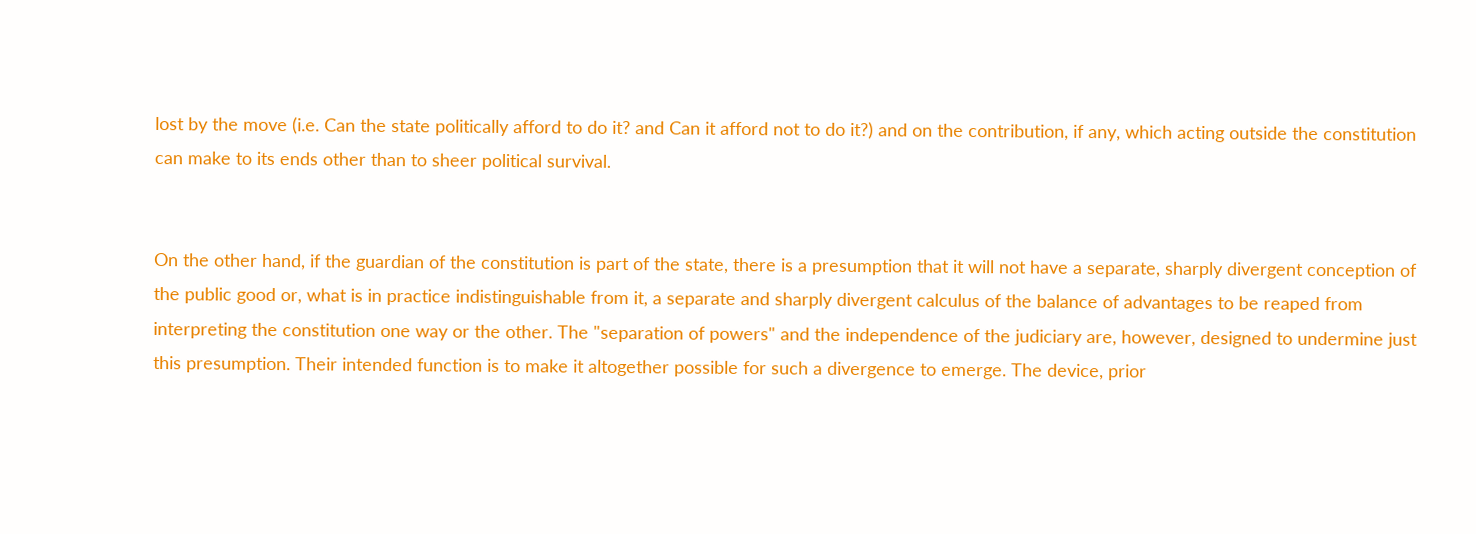lost by the move (i.e. Can the state politically afford to do it? and Can it afford not to do it?) and on the contribution, if any, which acting outside the constitution can make to its ends other than to sheer political survival.


On the other hand, if the guardian of the constitution is part of the state, there is a presumption that it will not have a separate, sharply divergent conception of the public good or, what is in practice indistinguishable from it, a separate and sharply divergent calculus of the balance of advantages to be reaped from interpreting the constitution one way or the other. The "separation of powers" and the independence of the judiciary are, however, designed to undermine just this presumption. Their intended function is to make it altogether possible for such a divergence to emerge. The device, prior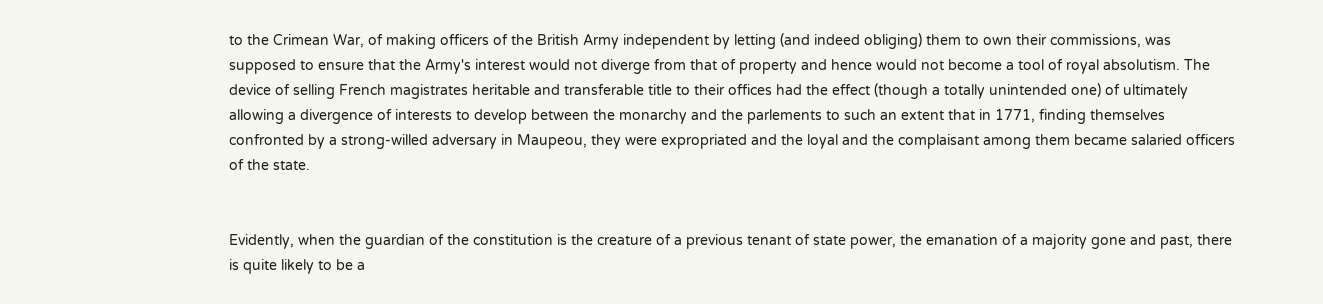to the Crimean War, of making officers of the British Army independent by letting (and indeed obliging) them to own their commissions, was supposed to ensure that the Army's interest would not diverge from that of property and hence would not become a tool of royal absolutism. The device of selling French magistrates heritable and transferable title to their offices had the effect (though a totally unintended one) of ultimately allowing a divergence of interests to develop between the monarchy and the parlements to such an extent that in 1771, finding themselves confronted by a strong-willed adversary in Maupeou, they were expropriated and the loyal and the complaisant among them became salaried officers of the state.


Evidently, when the guardian of the constitution is the creature of a previous tenant of state power, the emanation of a majority gone and past, there is quite likely to be a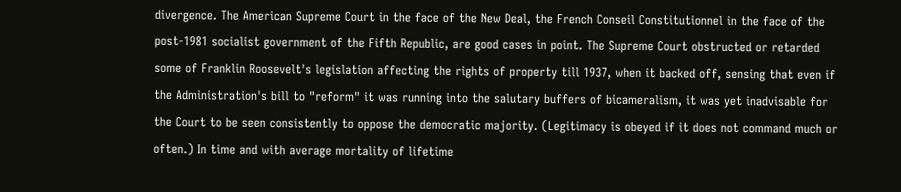divergence. The American Supreme Court in the face of the New Deal, the French Conseil Constitutionnel in the face of the post-1981 socialist government of the Fifth Republic, are good cases in point. The Supreme Court obstructed or retarded some of Franklin Roosevelt's legislation affecting the rights of property till 1937, when it backed off, sensing that even if the Administration's bill to "reform" it was running into the salutary buffers of bicameralism, it was yet inadvisable for the Court to be seen consistently to oppose the democratic majority. (Legitimacy is obeyed if it does not command much or often.) In time and with average mortality of lifetime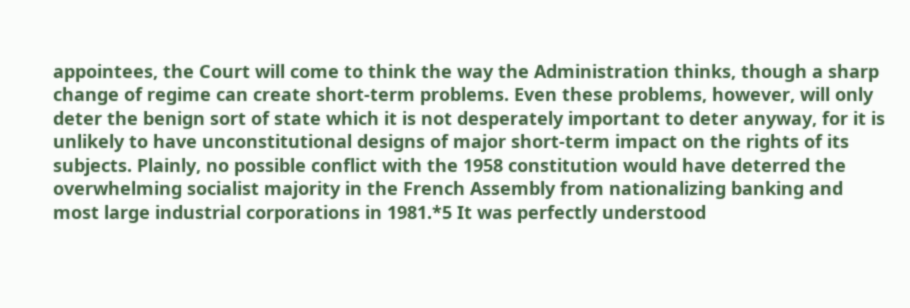appointees, the Court will come to think the way the Administration thinks, though a sharp change of regime can create short-term problems. Even these problems, however, will only deter the benign sort of state which it is not desperately important to deter anyway, for it is unlikely to have unconstitutional designs of major short-term impact on the rights of its subjects. Plainly, no possible conflict with the 1958 constitution would have deterred the overwhelming socialist majority in the French Assembly from nationalizing banking and most large industrial corporations in 1981.*5 It was perfectly understood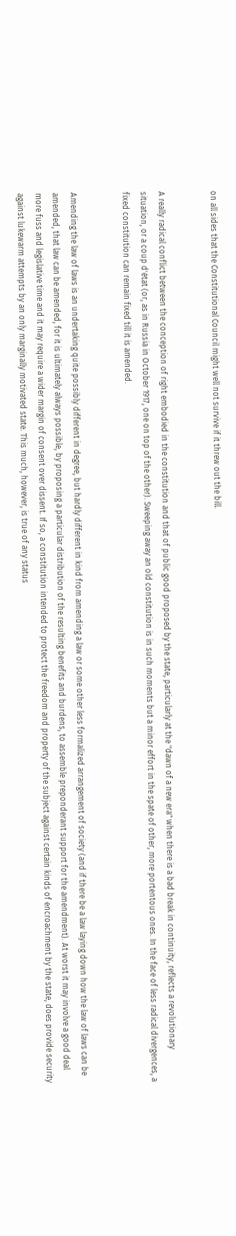on all sides that the Constitutional Council might well not survive if it threw out the bill.


A really radical conflict between the conception of right embodied in the constitution and that of public good proposed by the state, particularly at the "dawn of a new era" when there is a bad break in continuity, reflects a revolutionary situation, or a coup d'état (or, as in Russia in October 1917, one on top of the other). Sweeping away an old constitution is in such moments but a minor effort in the spate of other, more portentous ones. In the face of less radical divergences, a fixed constitution can remain fixed till it is amended.


Amending the law of laws is an undertaking quite possibly different in degree, but hardly different in kind from amending a law or some other less formalized arrangement of society (and if there be a law laying down how the law of laws can be amended, that law can be amended, for it is ultimately always possible, by proposing a particular distribution of the resulting benefits and burdens, to assemble preponderant support for the amendment). At worst it may involve a good deal more fuss and legislative time and it may require a wider margin of consent over dissent. If so, a constitution intended to protect the freedom and property of the subject against certain kinds of encroachment by the state, does provide security against lukewarm attempts by an only marginally motivated state. This much, however, is true of any status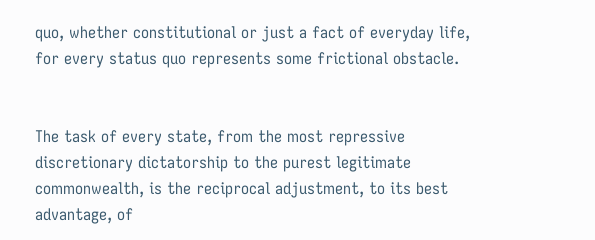quo, whether constitutional or just a fact of everyday life, for every status quo represents some frictional obstacle.


The task of every state, from the most repressive discretionary dictatorship to the purest legitimate commonwealth, is the reciprocal adjustment, to its best advantage, of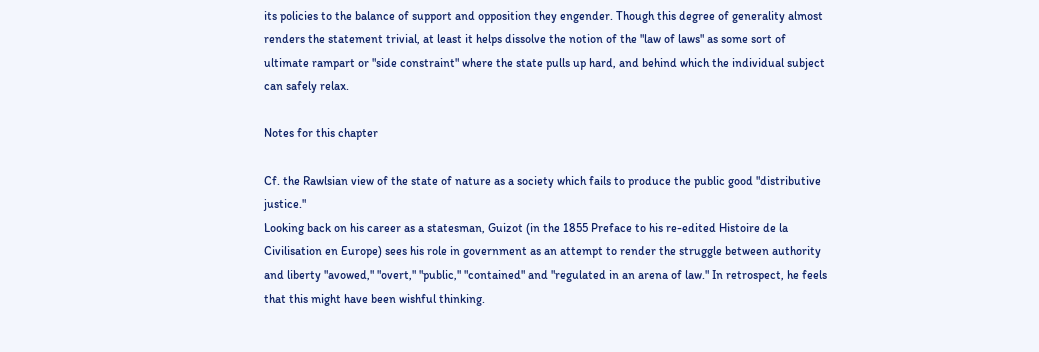its policies to the balance of support and opposition they engender. Though this degree of generality almost renders the statement trivial, at least it helps dissolve the notion of the "law of laws" as some sort of ultimate rampart or "side constraint" where the state pulls up hard, and behind which the individual subject can safely relax.

Notes for this chapter

Cf. the Rawlsian view of the state of nature as a society which fails to produce the public good "distributive justice."
Looking back on his career as a statesman, Guizot (in the 1855 Preface to his re-edited Histoire de la Civilisation en Europe) sees his role in government as an attempt to render the struggle between authority and liberty "avowed," "overt," "public," "contained" and "regulated in an arena of law." In retrospect, he feels that this might have been wishful thinking.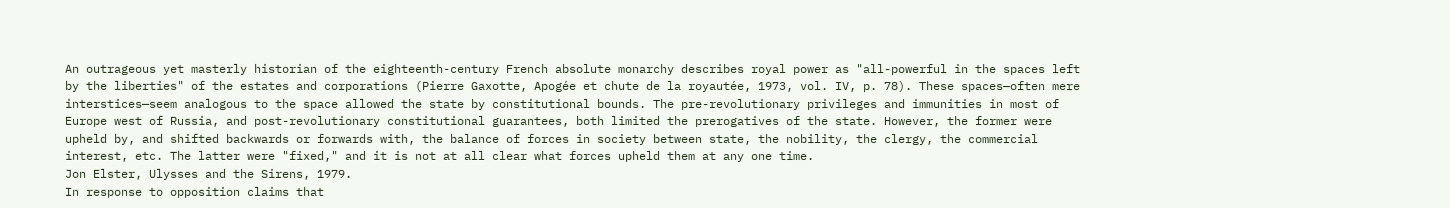An outrageous yet masterly historian of the eighteenth-century French absolute monarchy describes royal power as "all-powerful in the spaces left by the liberties" of the estates and corporations (Pierre Gaxotte, Apogée et chute de la royautée, 1973, vol. IV, p. 78). These spaces—often mere interstices—seem analogous to the space allowed the state by constitutional bounds. The pre-revolutionary privileges and immunities in most of Europe west of Russia, and post-revolutionary constitutional guarantees, both limited the prerogatives of the state. However, the former were upheld by, and shifted backwards or forwards with, the balance of forces in society between state, the nobility, the clergy, the commercial interest, etc. The latter were "fixed," and it is not at all clear what forces upheld them at any one time.
Jon Elster, Ulysses and the Sirens, 1979.
In response to opposition claims that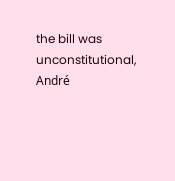the bill was unconstitutional, André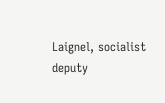Laignel, socialist deputy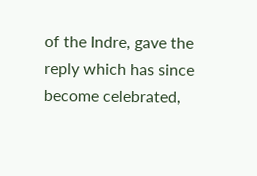of the Indre, gave the reply which has since become celebrated,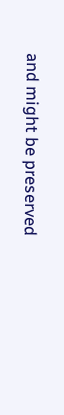and might be preserved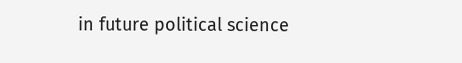in future political science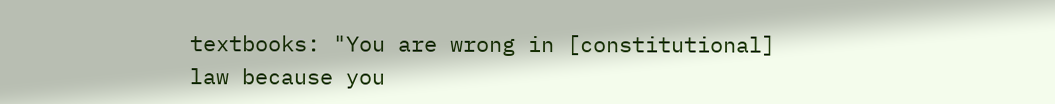textbooks: "You are wrong in [constitutional] law because you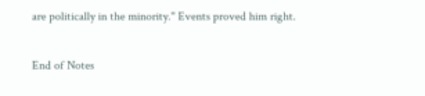are politically in the minority." Events proved him right.

End of Notes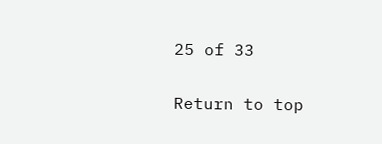25 of 33

Return to top